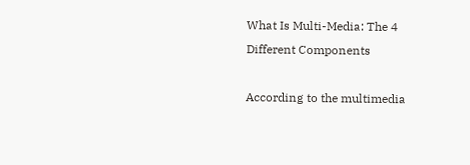What Is Multi-Media: The 4 Different Components

According to the multimedia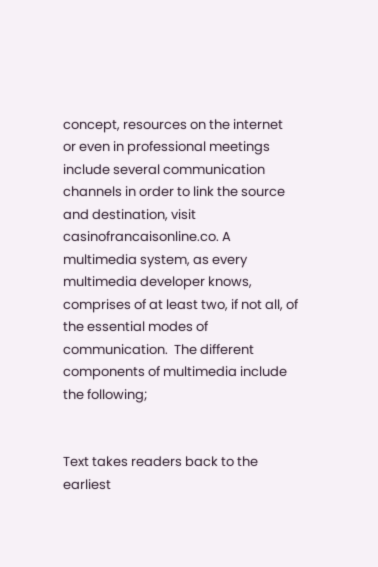concept, resources on the internet or even in professional meetings include several communication channels in order to link the source and destination, visit casinofrancaisonline.co. A multimedia system, as every multimedia developer knows, comprises of at least two, if not all, of the essential modes of communication.  The different components of multimedia include the following;


Text takes readers back to the earliest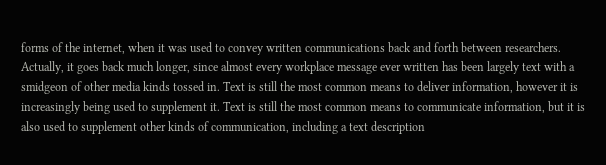forms of the internet, when it was used to convey written communications back and forth between researchers. Actually, it goes back much longer, since almost every workplace message ever written has been largely text with a smidgeon of other media kinds tossed in. Text is still the most common means to deliver information, however it is increasingly being used to supplement it. Text is still the most common means to communicate information, but it is also used to supplement other kinds of communication, including a text description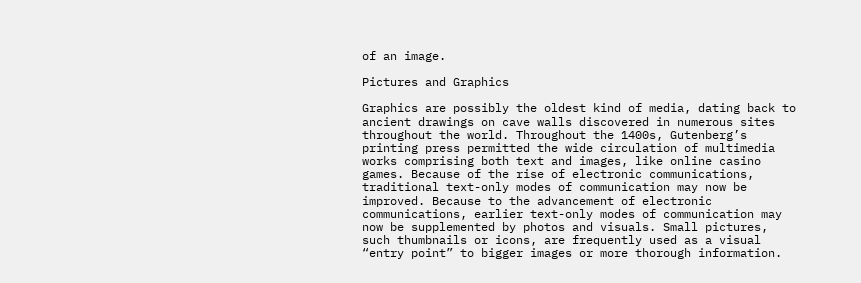of an image.

Pictures and Graphics

Graphics are possibly the oldest kind of media, dating back to ancient drawings on cave walls discovered in numerous sites throughout the world. Throughout the 1400s, Gutenberg’s printing press permitted the wide circulation of multimedia works comprising both text and images, like online casino games. Because of the rise of electronic communications, traditional text-only modes of communication may now be improved. Because to the advancement of electronic communications, earlier text-only modes of communication may now be supplemented by photos and visuals. Small pictures, such thumbnails or icons, are frequently used as a visual “entry point” to bigger images or more thorough information.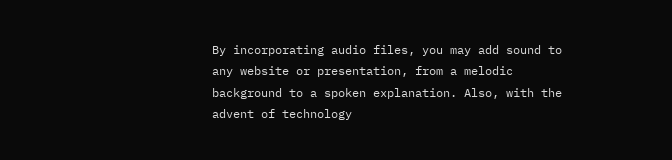By incorporating audio files, you may add sound to any website or presentation, from a melodic background to a spoken explanation. Also, with the advent of technology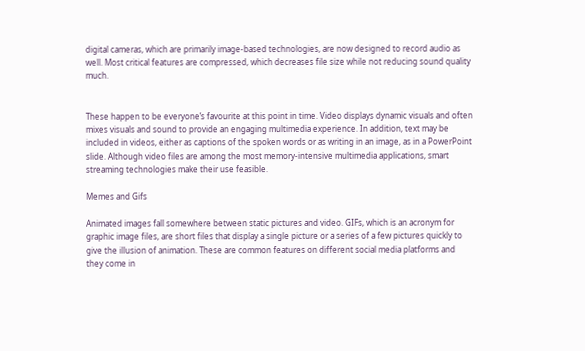digital cameras, which are primarily image-based technologies, are now designed to record audio as well. Most critical features are compressed, which decreases file size while not reducing sound quality much.


These happen to be everyone’s favourite at this point in time. Video displays dynamic visuals and often mixes visuals and sound to provide an engaging multimedia experience. In addition, text may be included in videos, either as captions of the spoken words or as writing in an image, as in a PowerPoint slide. Although video files are among the most memory-intensive multimedia applications, smart streaming technologies make their use feasible.

Memes and Gifs

Animated images fall somewhere between static pictures and video. GIFs, which is an acronym for graphic image files, are short files that display a single picture or a series of a few pictures quickly to give the illusion of animation. These are common features on different social media platforms and they come in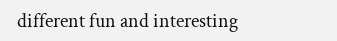different fun and interesting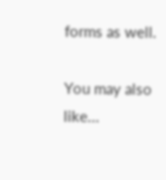forms as well.

You may also like...